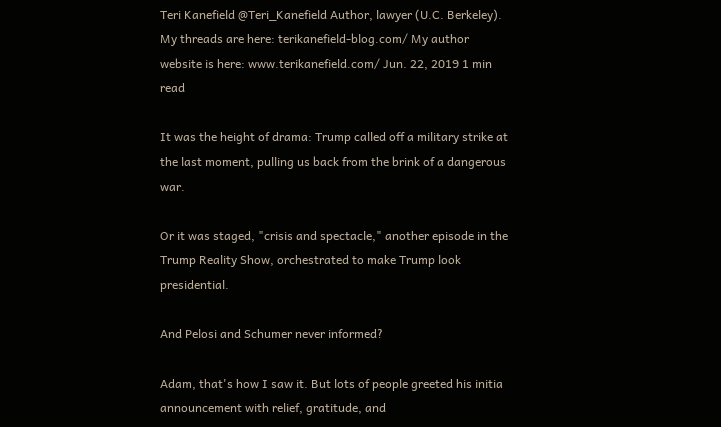Teri Kanefield @Teri_Kanefield Author, lawyer (U.C. Berkeley). My threads are here: terikanefield-blog.com/ My author website is here: www.terikanefield.com/ Jun. 22, 2019 1 min read

It was the height of drama: Trump called off a military strike at the last moment, pulling us back from the brink of a dangerous war.

Or it was staged, "crisis and spectacle," another episode in the Trump Reality Show, orchestrated to make Trump look presidential.

And Pelosi and Schumer never informed?

Adam, that's how I saw it. But lots of people greeted his initia announcement with relief, gratitude, and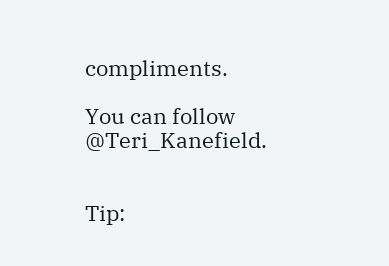compliments.

You can follow @Teri_Kanefield.


Tip: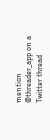mention @threader_app on a Twitter thread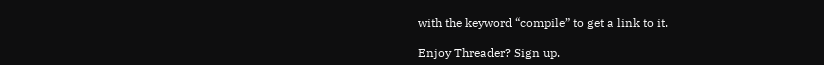with the keyword “compile” to get a link to it.

Enjoy Threader? Sign up.